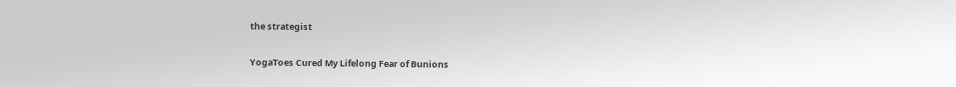the strategist

YogaToes Cured My Lifelong Fear of Bunions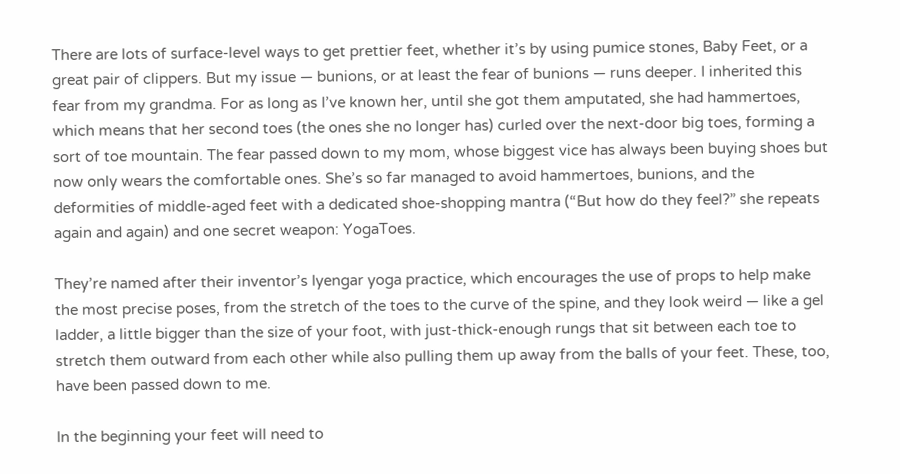There are lots of surface-level ways to get prettier feet, whether it’s by using pumice stones, Baby Feet, or a great pair of clippers. But my issue — bunions, or at least the fear of bunions — runs deeper. I inherited this fear from my grandma. For as long as I’ve known her, until she got them amputated, she had hammertoes, which means that her second toes (the ones she no longer has) curled over the next-door big toes, forming a sort of toe mountain. The fear passed down to my mom, whose biggest vice has always been buying shoes but now only wears the comfortable ones. She’s so far managed to avoid hammertoes, bunions, and the deformities of middle-aged feet with a dedicated shoe-shopping mantra (“But how do they feel?” she repeats again and again) and one secret weapon: YogaToes.

They’re named after their inventor’s Iyengar yoga practice, which encourages the use of props to help make the most precise poses, from the stretch of the toes to the curve of the spine, and they look weird — like a gel ladder, a little bigger than the size of your foot, with just-thick-enough rungs that sit between each toe to stretch them outward from each other while also pulling them up away from the balls of your feet. These, too, have been passed down to me.

In the beginning your feet will need to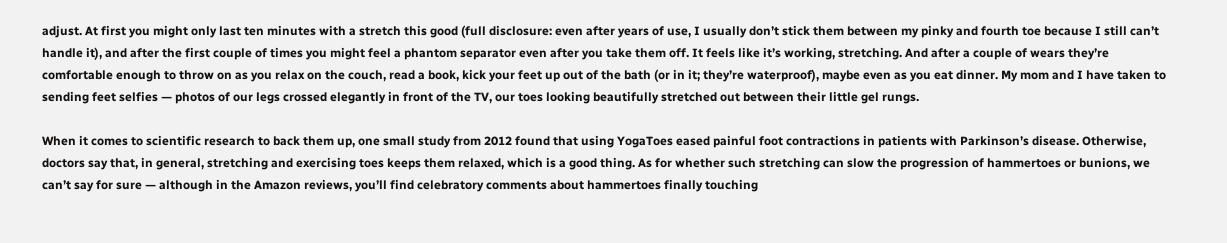adjust. At first you might only last ten minutes with a stretch this good (full disclosure: even after years of use, I usually don’t stick them between my pinky and fourth toe because I still can’t handle it), and after the first couple of times you might feel a phantom separator even after you take them off. It feels like it’s working, stretching. And after a couple of wears they’re comfortable enough to throw on as you relax on the couch, read a book, kick your feet up out of the bath (or in it; they’re waterproof), maybe even as you eat dinner. My mom and I have taken to sending feet selfies — photos of our legs crossed elegantly in front of the TV, our toes looking beautifully stretched out between their little gel rungs.

When it comes to scientific research to back them up, one small study from 2012 found that using YogaToes eased painful foot contractions in patients with Parkinson’s disease. Otherwise, doctors say that, in general, stretching and exercising toes keeps them relaxed, which is a good thing. As for whether such stretching can slow the progression of hammertoes or bunions, we can’t say for sure — although in the Amazon reviews, you’ll find celebratory comments about hammertoes finally touching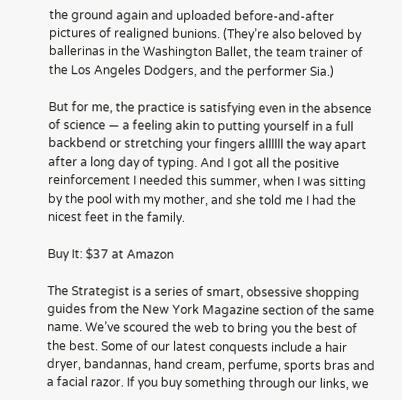the ground again and uploaded before-and-after pictures of realigned bunions. (They’re also beloved by ballerinas in the Washington Ballet, the team trainer of the Los Angeles Dodgers, and the performer Sia.)

But for me, the practice is satisfying even in the absence of science — a feeling akin to putting yourself in a full backbend or stretching your fingers allllll the way apart after a long day of typing. And I got all the positive reinforcement I needed this summer, when I was sitting by the pool with my mother, and she told me I had the nicest feet in the family.

Buy It: $37 at Amazon

The Strategist is a series of smart, obsessive shopping guides from the New York Magazine section of the same name. We’ve scoured the web to bring you the best of the best. Some of our latest conquests include a hair dryer, bandannas, hand cream, perfume, sports bras and a facial razor. If you buy something through our links, we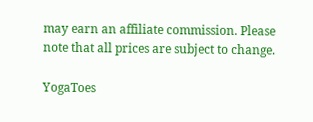may earn an affiliate commission. Please note that all prices are subject to change.

YogaToes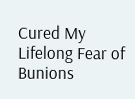Cured My Lifelong Fear of Bunions